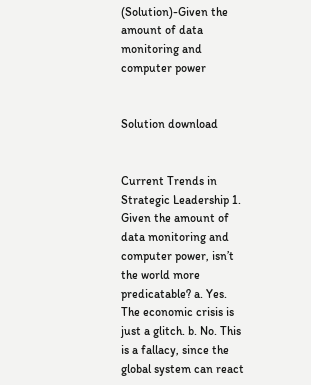(Solution)-Given the amount of data monitoring and computer power


Solution download


Current Trends in Strategic Leadership 1. Given the amount of data monitoring and computer power, isn’t the world more predicatable? a. Yes. The economic crisis is just a glitch. b. No. This is a fallacy, since the global system can react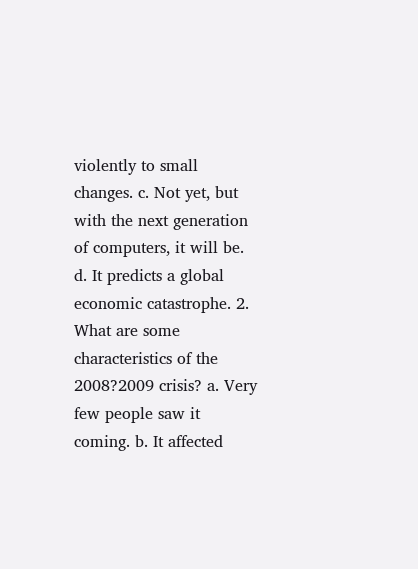violently to small changes. c. Not yet, but with the next generation of computers, it will be. d. It predicts a global economic catastrophe. 2. What are some characteristics of the 2008?2009 crisis? a. Very few people saw it coming. b. It affected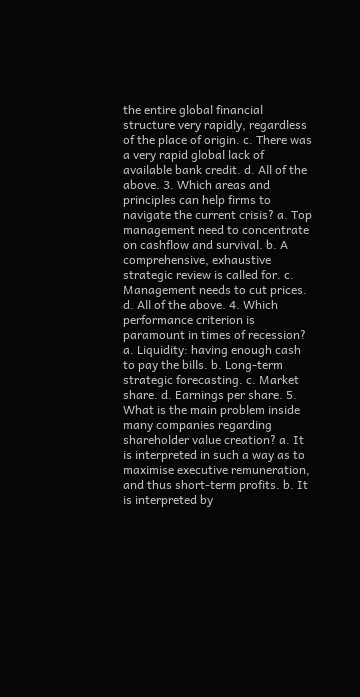the entire global financial structure very rapidly, regardless of the place of origin. c. There was a very rapid global lack of available bank credit. d. All of the above. 3. Which areas and principles can help firms to navigate the current crisis? a. Top management need to concentrate on cashflow and survival. b. A comprehensive, exhaustive strategic review is called for. c. Management needs to cut prices. d. All of the above. 4. Which performance criterion is paramount in times of recession? a. Liquidity: having enough cash to pay the bills. b. Long-term strategic forecasting. c. Market share. d. Earnings per share. 5. What is the main problem inside many companies regarding shareholder value creation? a. It is interpreted in such a way as to maximise executive remuneration, and thus short-term profits. b. It is interpreted by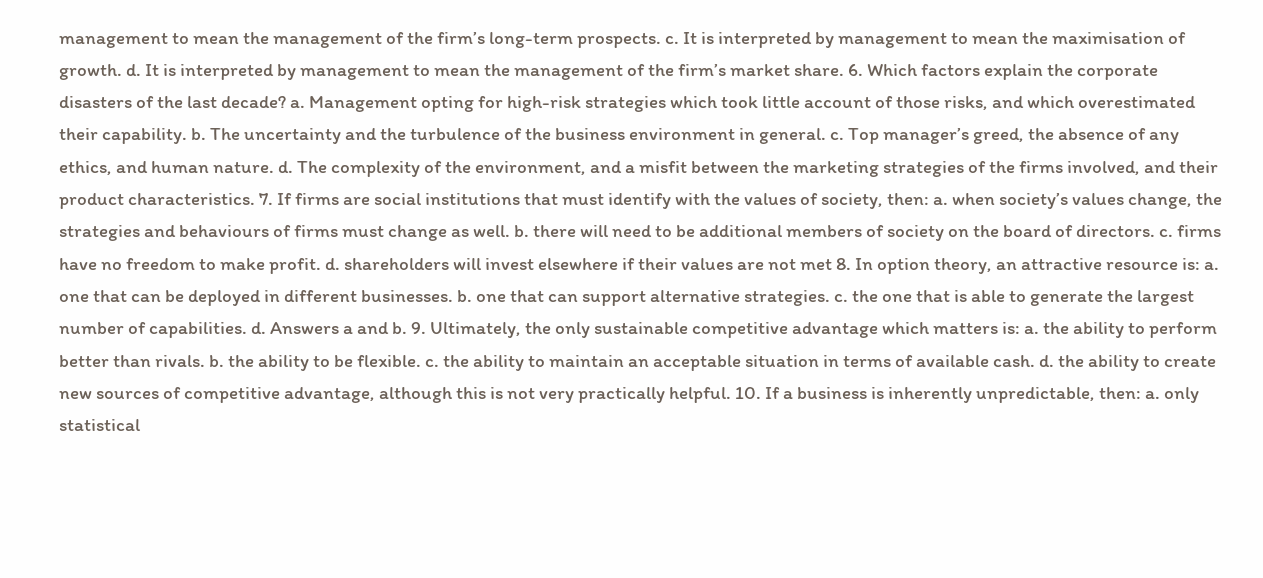management to mean the management of the firm’s long-term prospects. c. It is interpreted by management to mean the maximisation of growth. d. It is interpreted by management to mean the management of the firm’s market share. 6. Which factors explain the corporate disasters of the last decade? a. Management opting for high-risk strategies which took little account of those risks, and which overestimated their capability. b. The uncertainty and the turbulence of the business environment in general. c. Top manager’s greed, the absence of any ethics, and human nature. d. The complexity of the environment, and a misfit between the marketing strategies of the firms involved, and their product characteristics. 7. If firms are social institutions that must identify with the values of society, then: a. when society’s values change, the strategies and behaviours of firms must change as well. b. there will need to be additional members of society on the board of directors. c. firms have no freedom to make profit. d. shareholders will invest elsewhere if their values are not met 8. In option theory, an attractive resource is: a. one that can be deployed in different businesses. b. one that can support alternative strategies. c. the one that is able to generate the largest number of capabilities. d. Answers a and b. 9. Ultimately, the only sustainable competitive advantage which matters is: a. the ability to perform better than rivals. b. the ability to be flexible. c. the ability to maintain an acceptable situation in terms of available cash. d. the ability to create new sources of competitive advantage, although this is not very practically helpful. 10. If a business is inherently unpredictable, then: a. only statistical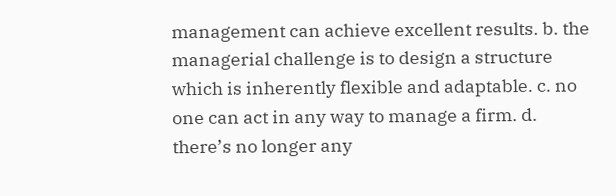management can achieve excellent results. b. the managerial challenge is to design a structure which is inherently flexible and adaptable. c. no one can act in any way to manage a firm. d. there’s no longer any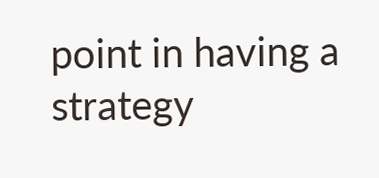point in having a strategy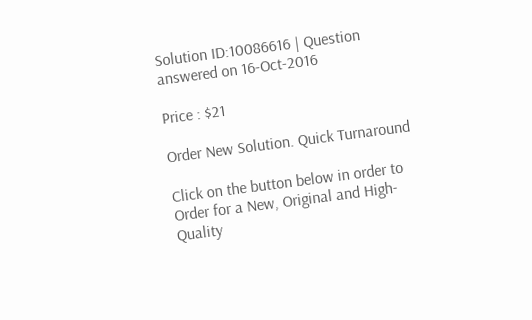Solution ID:10086616 | Question answered on 16-Oct-2016

Price : $21

Order New Solution. Quick Turnaround

Click on the button below in order to Order for a New, Original and High-Quality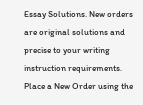Essay Solutions. New orders are original solutions and precise to your writing instruction requirements. Place a New Order using the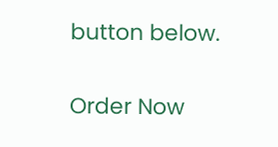button below.

Order Now